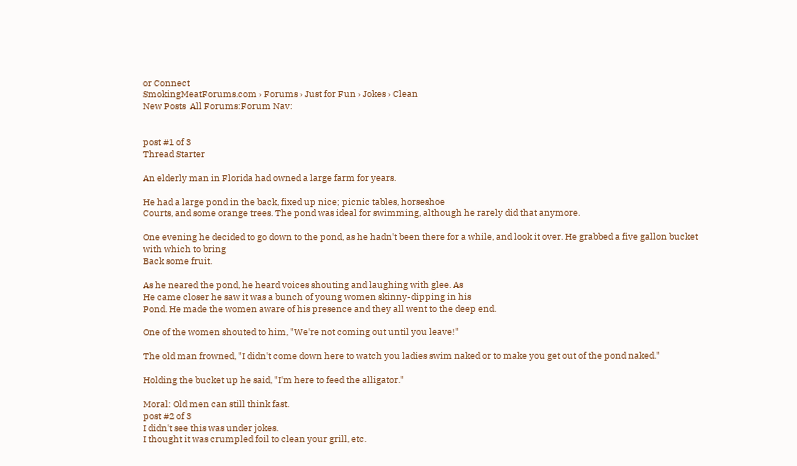or Connect
SmokingMeatForums.com › Forums › Just for Fun › Jokes › Clean
New Posts  All Forums:Forum Nav:


post #1 of 3
Thread Starter

An elderly man in Florida had owned a large farm for years.

He had a large pond in the back, fixed up nice; picnic tables, horseshoe
Courts, and some orange trees. The pond was ideal for swimming, although he rarely did that anymore.

One evening he decided to go down to the pond, as he hadn't been there for a while, and look it over. He grabbed a five gallon bucket with which to bring
Back some fruit.

As he neared the pond, he heard voices shouting and laughing with glee. As
He came closer he saw it was a bunch of young women skinny-dipping in his
Pond. He made the women aware of his presence and they all went to the deep end.

One of the women shouted to him, "We're not coming out until you leave!"

The old man frowned, "I didn't come down here to watch you ladies swim naked or to make you get out of the pond naked."

Holding the bucket up he said, "I'm here to feed the alligator."

Moral: Old men can still think fast.
post #2 of 3
I didn't see this was under jokes.
I thought it was crumpled foil to clean your grill, etc.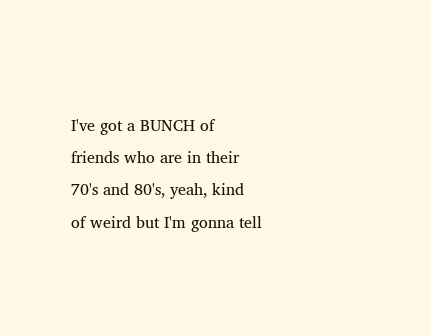I've got a BUNCH of friends who are in their 70's and 80's, yeah, kind of weird but I'm gonna tell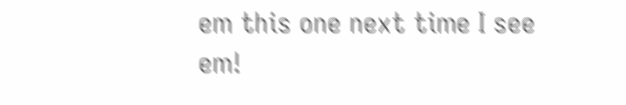em this one next time I see em!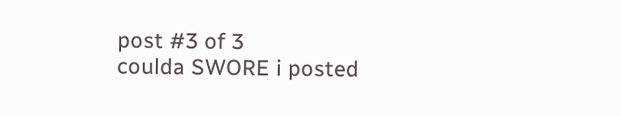post #3 of 3
coulda SWORE i posted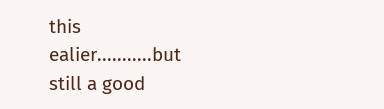this ealier...........but still a good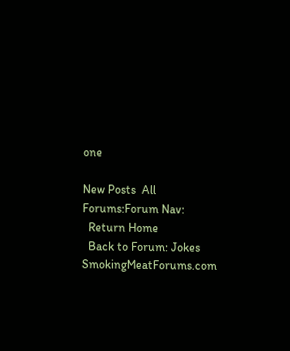one

New Posts  All Forums:Forum Nav:
  Return Home
  Back to Forum: Jokes
SmokingMeatForums.com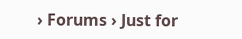› Forums › Just for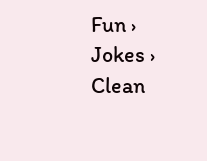Fun › Jokes › Clean